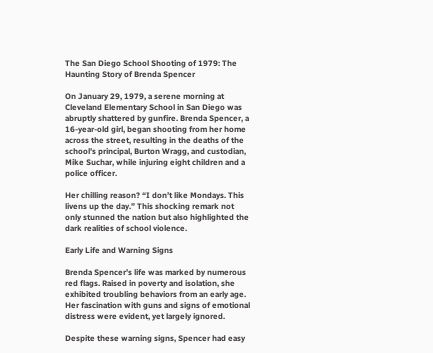The San Diego School Shooting of 1979: The Haunting Story of Brenda Spencer

On January 29, 1979, a serene morning at Cleveland Elementary School in San Diego was abruptly shattered by gunfire. Brenda Spencer, a 16-year-old girl, began shooting from her home across the street, resulting in the deaths of the school’s principal, Burton Wragg, and custodian, Mike Suchar, while injuring eight children and a police officer.

Her chilling reason? “I don’t like Mondays. This livens up the day.” This shocking remark not only stunned the nation but also highlighted the dark realities of school violence.

Early Life and Warning Signs

Brenda Spencer’s life was marked by numerous red flags. Raised in poverty and isolation, she exhibited troubling behaviors from an early age. Her fascination with guns and signs of emotional distress were evident, yet largely ignored.

Despite these warning signs, Spencer had easy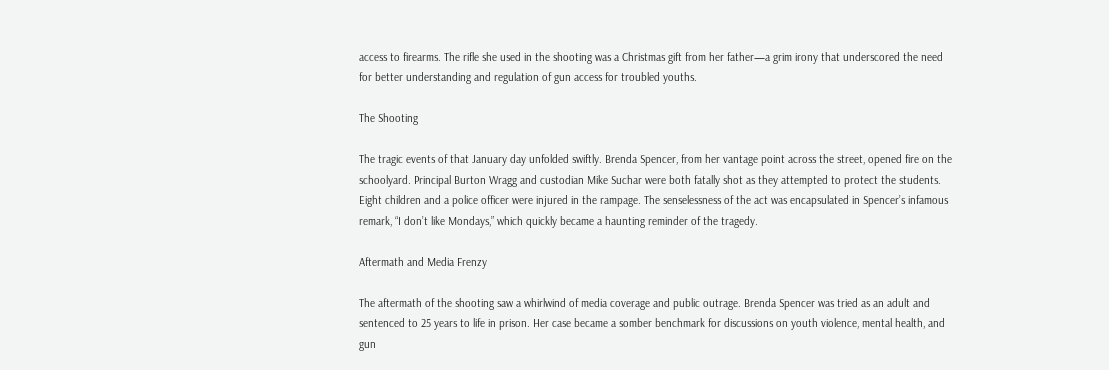access to firearms. The rifle she used in the shooting was a Christmas gift from her father—a grim irony that underscored the need for better understanding and regulation of gun access for troubled youths.

The Shooting

The tragic events of that January day unfolded swiftly. Brenda Spencer, from her vantage point across the street, opened fire on the schoolyard. Principal Burton Wragg and custodian Mike Suchar were both fatally shot as they attempted to protect the students. Eight children and a police officer were injured in the rampage. The senselessness of the act was encapsulated in Spencer’s infamous remark, “I don’t like Mondays,” which quickly became a haunting reminder of the tragedy.

Aftermath and Media Frenzy

The aftermath of the shooting saw a whirlwind of media coverage and public outrage. Brenda Spencer was tried as an adult and sentenced to 25 years to life in prison. Her case became a somber benchmark for discussions on youth violence, mental health, and gun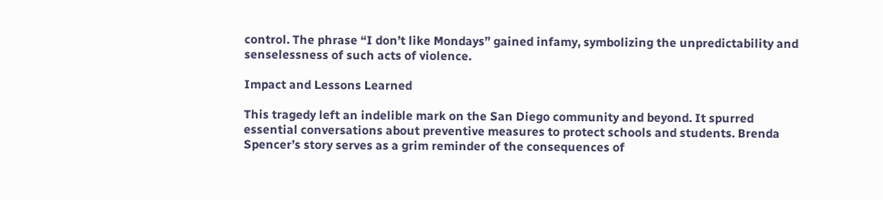control. The phrase “I don’t like Mondays” gained infamy, symbolizing the unpredictability and senselessness of such acts of violence.

Impact and Lessons Learned

This tragedy left an indelible mark on the San Diego community and beyond. It spurred essential conversations about preventive measures to protect schools and students. Brenda Spencer’s story serves as a grim reminder of the consequences of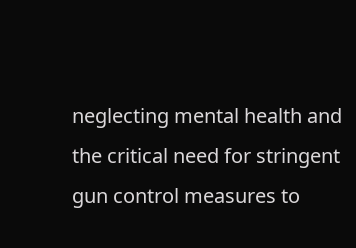neglecting mental health and the critical need for stringent gun control measures to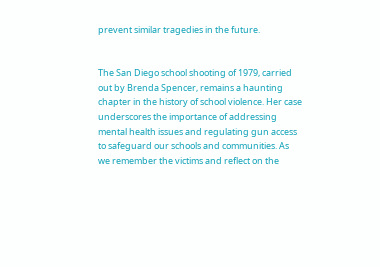prevent similar tragedies in the future.


The San Diego school shooting of 1979, carried out by Brenda Spencer, remains a haunting chapter in the history of school violence. Her case underscores the importance of addressing mental health issues and regulating gun access to safeguard our schools and communities. As we remember the victims and reflect on the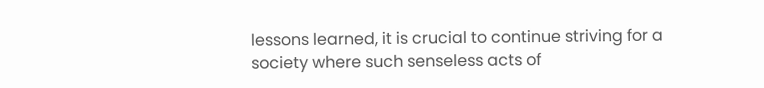lessons learned, it is crucial to continue striving for a society where such senseless acts of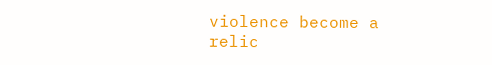violence become a relic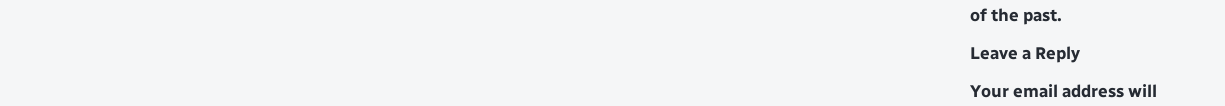of the past.

Leave a Reply

Your email address will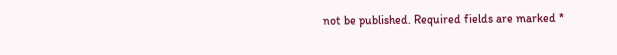not be published. Required fields are marked *